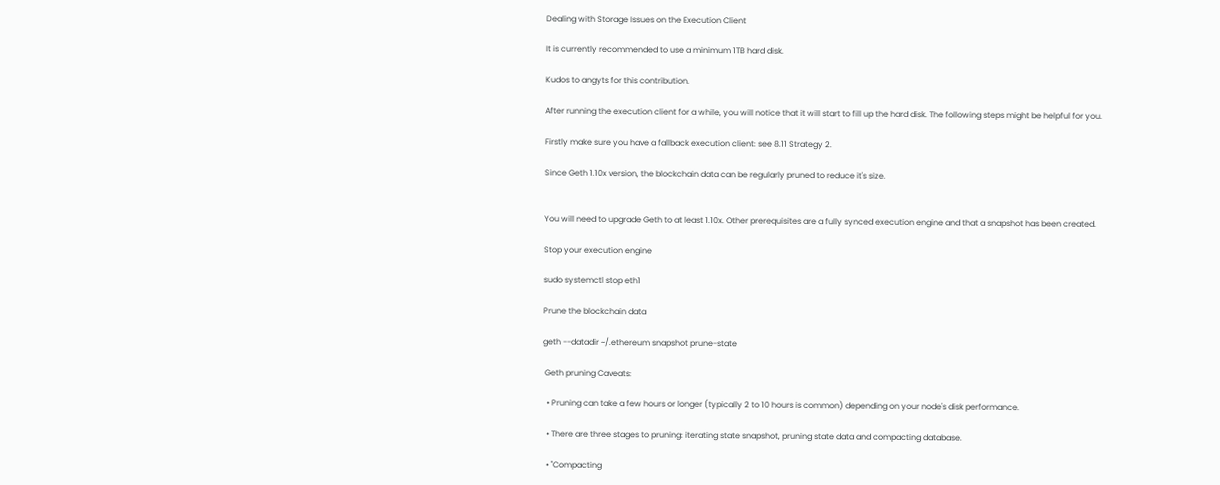Dealing with Storage Issues on the Execution Client

It is currently recommended to use a minimum 1TB hard disk.

Kudos to angyts for this contribution.

After running the execution client for a while, you will notice that it will start to fill up the hard disk. The following steps might be helpful for you.

Firstly make sure you have a fallback execution client: see 8.11 Strategy 2.

Since Geth 1.10x version, the blockchain data can be regularly pruned to reduce it's size.


You will need to upgrade Geth to at least 1.10x. Other prerequisites are a fully synced execution engine and that a snapshot has been created.

Stop your execution engine

sudo systemctl stop eth1

Prune the blockchain data

geth --datadir ~/.ethereum snapshot prune-state

 Geth pruning Caveats:

  • Pruning can take a few hours or longer (typically 2 to 10 hours is common) depending on your node's disk performance.

  • There are three stages to pruning: iterating state snapshot, pruning state data and compacting database.

  • "Compacting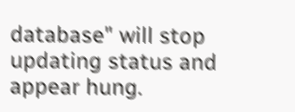database" will stop updating status and appear hung.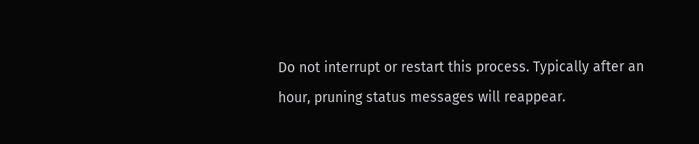Do not interrupt or restart this process. Typically after an hour, pruning status messages will reappear.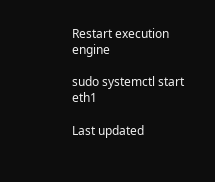Restart execution engine

sudo systemctl start eth1

Last updated